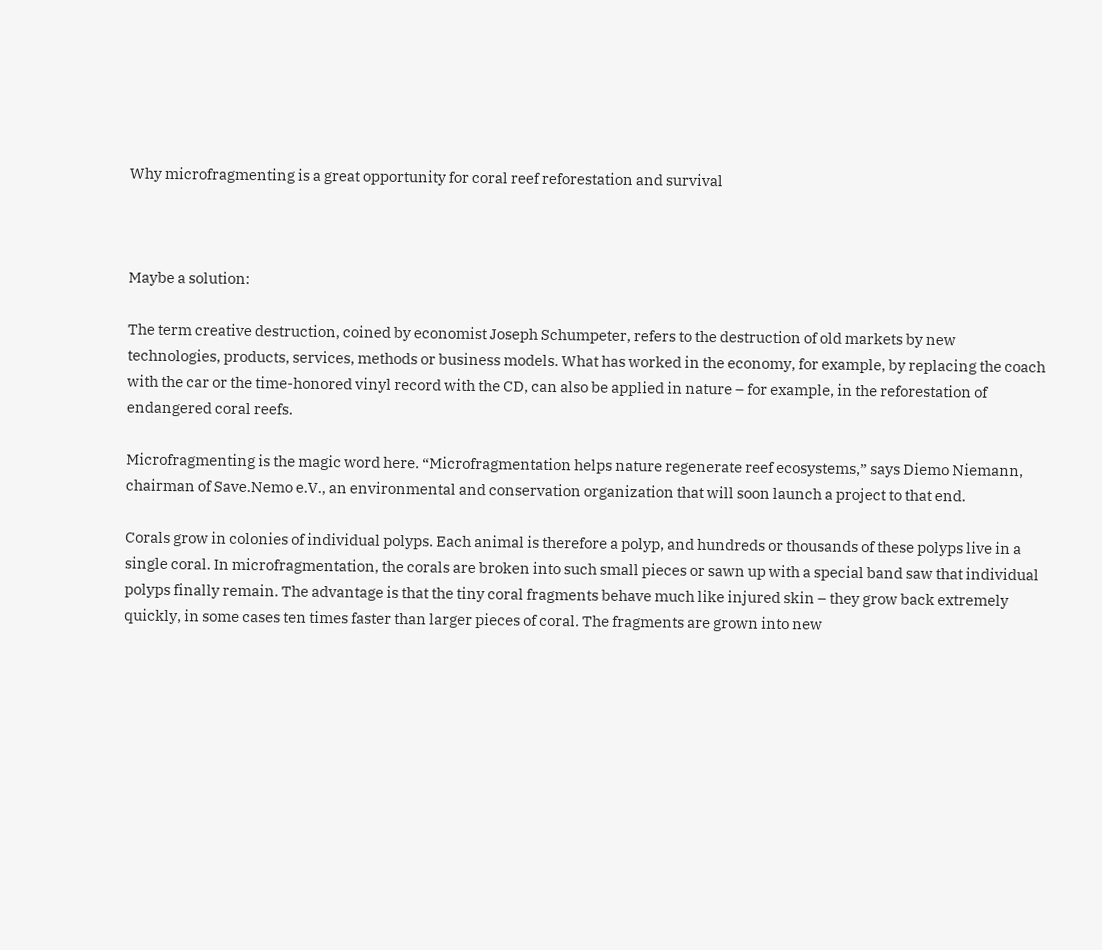Why microfragmenting is a great opportunity for coral reef reforestation and survival



Maybe a solution:

The term creative destruction, coined by economist Joseph Schumpeter, refers to the destruction of old markets by new technologies, products, services, methods or business models. What has worked in the economy, for example, by replacing the coach with the car or the time-honored vinyl record with the CD, can also be applied in nature – for example, in the reforestation of endangered coral reefs.

Microfragmenting is the magic word here. “Microfragmentation helps nature regenerate reef ecosystems,” says Diemo Niemann, chairman of Save.Nemo e.V., an environmental and conservation organization that will soon launch a project to that end.

Corals grow in colonies of individual polyps. Each animal is therefore a polyp, and hundreds or thousands of these polyps live in a single coral. In microfragmentation, the corals are broken into such small pieces or sawn up with a special band saw that individual polyps finally remain. The advantage is that the tiny coral fragments behave much like injured skin – they grow back extremely quickly, in some cases ten times faster than larger pieces of coral. The fragments are grown into new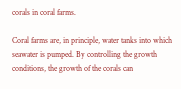corals in coral farms.

Coral farms are, in principle, water tanks into which seawater is pumped. By controlling the growth conditions, the growth of the corals can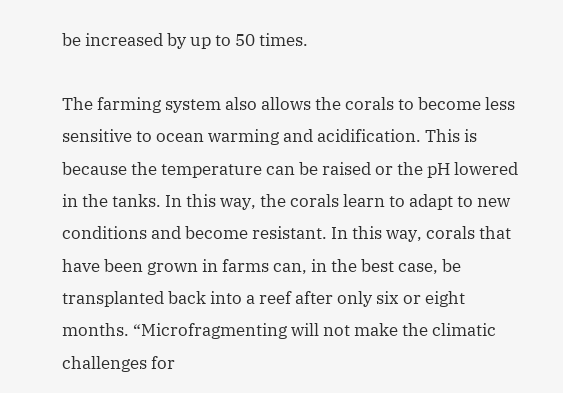be increased by up to 50 times.

The farming system also allows the corals to become less sensitive to ocean warming and acidification. This is because the temperature can be raised or the pH lowered in the tanks. In this way, the corals learn to adapt to new conditions and become resistant. In this way, corals that have been grown in farms can, in the best case, be transplanted back into a reef after only six or eight months. “Microfragmenting will not make the climatic challenges for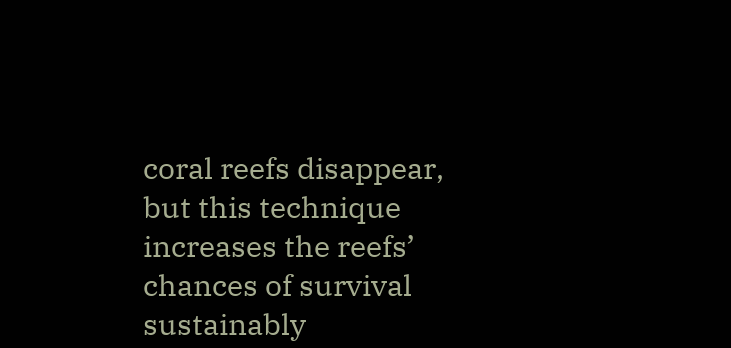coral reefs disappear, but this technique increases the reefs’ chances of survival sustainably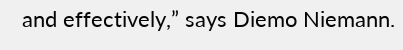and effectively,” says Diemo Niemann.